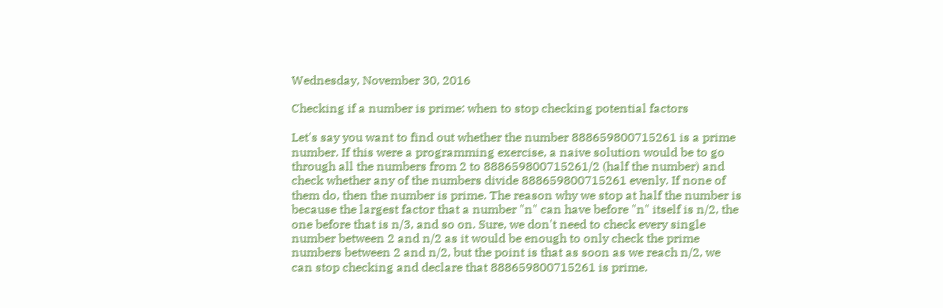Wednesday, November 30, 2016

Checking if a number is prime: when to stop checking potential factors

Let's say you want to find out whether the number 888659800715261 is a prime number. If this were a programming exercise, a naive solution would be to go through all the numbers from 2 to 888659800715261/2 (half the number) and check whether any of the numbers divide 888659800715261 evenly. If none of them do, then the number is prime. The reason why we stop at half the number is because the largest factor that a number "n" can have before "n" itself is n/2, the one before that is n/3, and so on. Sure, we don't need to check every single number between 2 and n/2 as it would be enough to only check the prime numbers between 2 and n/2, but the point is that as soon as we reach n/2, we can stop checking and declare that 888659800715261 is prime.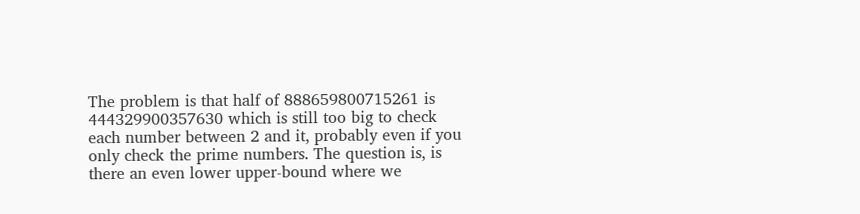The problem is that half of 888659800715261 is 444329900357630 which is still too big to check each number between 2 and it, probably even if you only check the prime numbers. The question is, is there an even lower upper-bound where we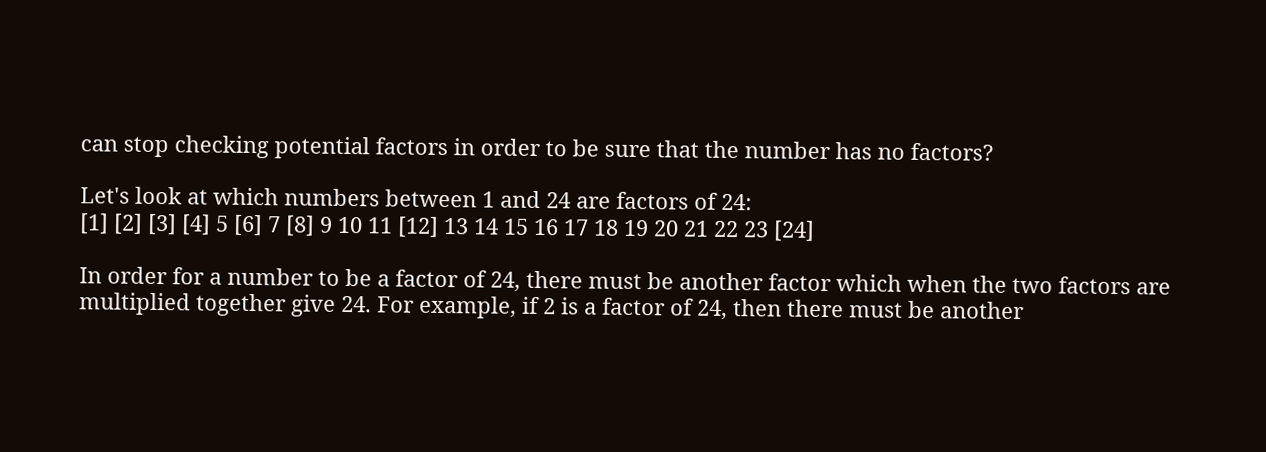can stop checking potential factors in order to be sure that the number has no factors?

Let's look at which numbers between 1 and 24 are factors of 24:
[1] [2] [3] [4] 5 [6] 7 [8] 9 10 11 [12] 13 14 15 16 17 18 19 20 21 22 23 [24]

In order for a number to be a factor of 24, there must be another factor which when the two factors are multiplied together give 24. For example, if 2 is a factor of 24, then there must be another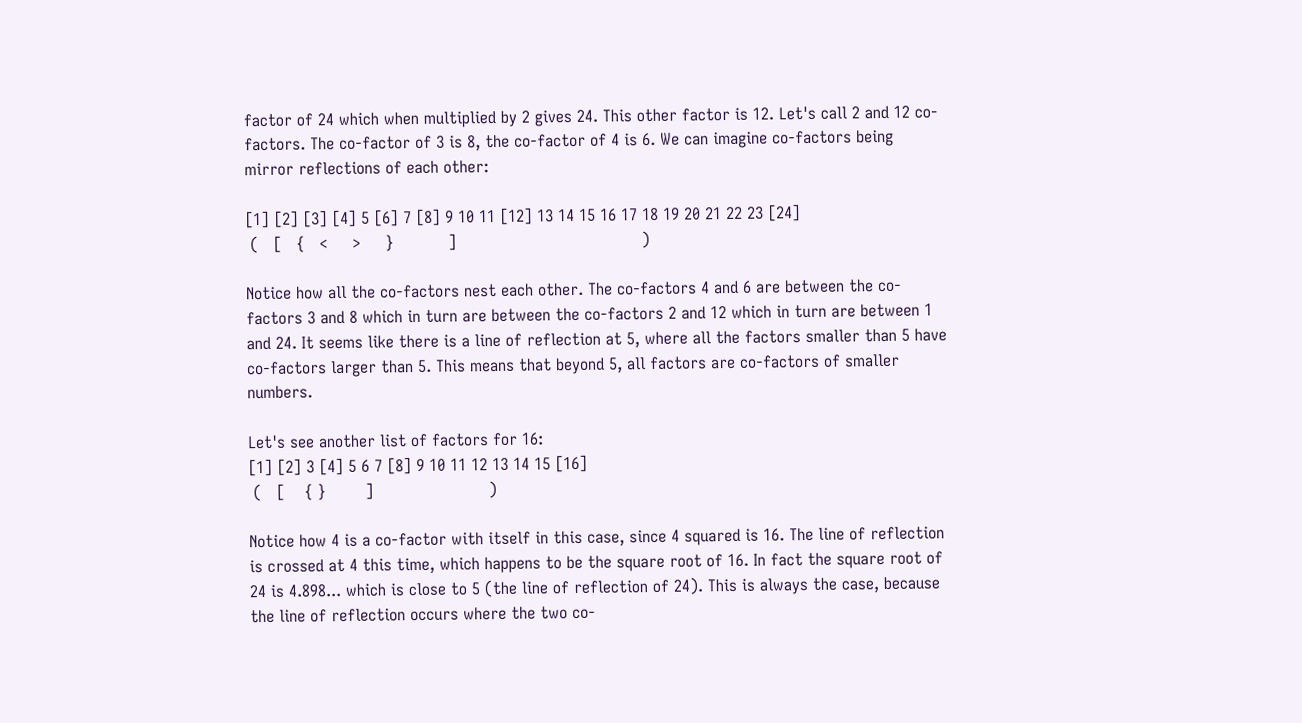factor of 24 which when multiplied by 2 gives 24. This other factor is 12. Let's call 2 and 12 co-factors. The co-factor of 3 is 8, the co-factor of 4 is 6. We can imagine co-factors being mirror reflections of each other:

[1] [2] [3] [4] 5 [6] 7 [8] 9 10 11 [12] 13 14 15 16 17 18 19 20 21 22 23 [24]
 (   [   {   <     >     }           ]                                     )

Notice how all the co-factors nest each other. The co-factors 4 and 6 are between the co-factors 3 and 8 which in turn are between the co-factors 2 and 12 which in turn are between 1 and 24. It seems like there is a line of reflection at 5, where all the factors smaller than 5 have co-factors larger than 5. This means that beyond 5, all factors are co-factors of smaller numbers.

Let's see another list of factors for 16:
[1] [2] 3 [4] 5 6 7 [8] 9 10 11 12 13 14 15 [16]
 (   [    { }        ]                       )

Notice how 4 is a co-factor with itself in this case, since 4 squared is 16. The line of reflection is crossed at 4 this time, which happens to be the square root of 16. In fact the square root of 24 is 4.898... which is close to 5 (the line of reflection of 24). This is always the case, because the line of reflection occurs where the two co-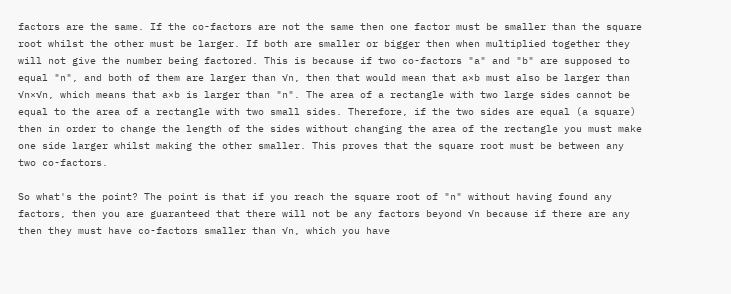factors are the same. If the co-factors are not the same then one factor must be smaller than the square root whilst the other must be larger. If both are smaller or bigger then when multiplied together they will not give the number being factored. This is because if two co-factors "a" and "b" are supposed to equal "n", and both of them are larger than √n, then that would mean that a×b must also be larger than √n×√n, which means that a×b is larger than "n". The area of a rectangle with two large sides cannot be equal to the area of a rectangle with two small sides. Therefore, if the two sides are equal (a square) then in order to change the length of the sides without changing the area of the rectangle you must make one side larger whilst making the other smaller. This proves that the square root must be between any two co-factors.

So what's the point? The point is that if you reach the square root of "n" without having found any factors, then you are guaranteed that there will not be any factors beyond √n because if there are any then they must have co-factors smaller than √n, which you have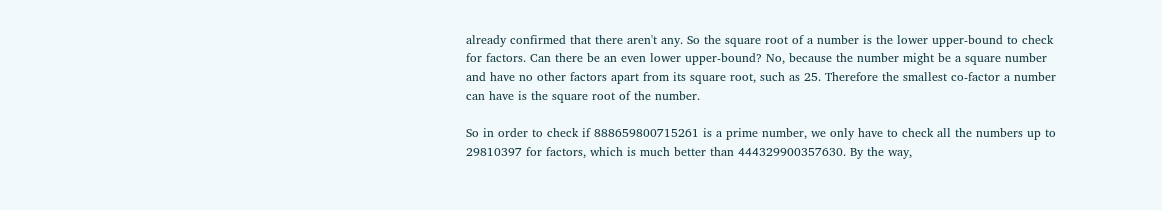already confirmed that there aren't any. So the square root of a number is the lower upper-bound to check for factors. Can there be an even lower upper-bound? No, because the number might be a square number and have no other factors apart from its square root, such as 25. Therefore the smallest co-factor a number can have is the square root of the number.

So in order to check if 888659800715261 is a prime number, we only have to check all the numbers up to 29810397 for factors, which is much better than 444329900357630. By the way,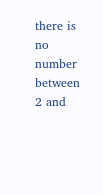there is no number between 2 and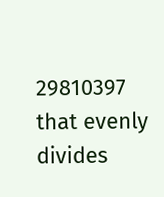29810397 that evenly divides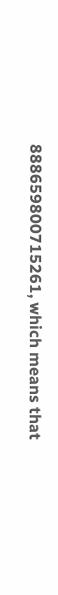888659800715261, which means that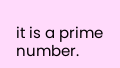it is a prime number.